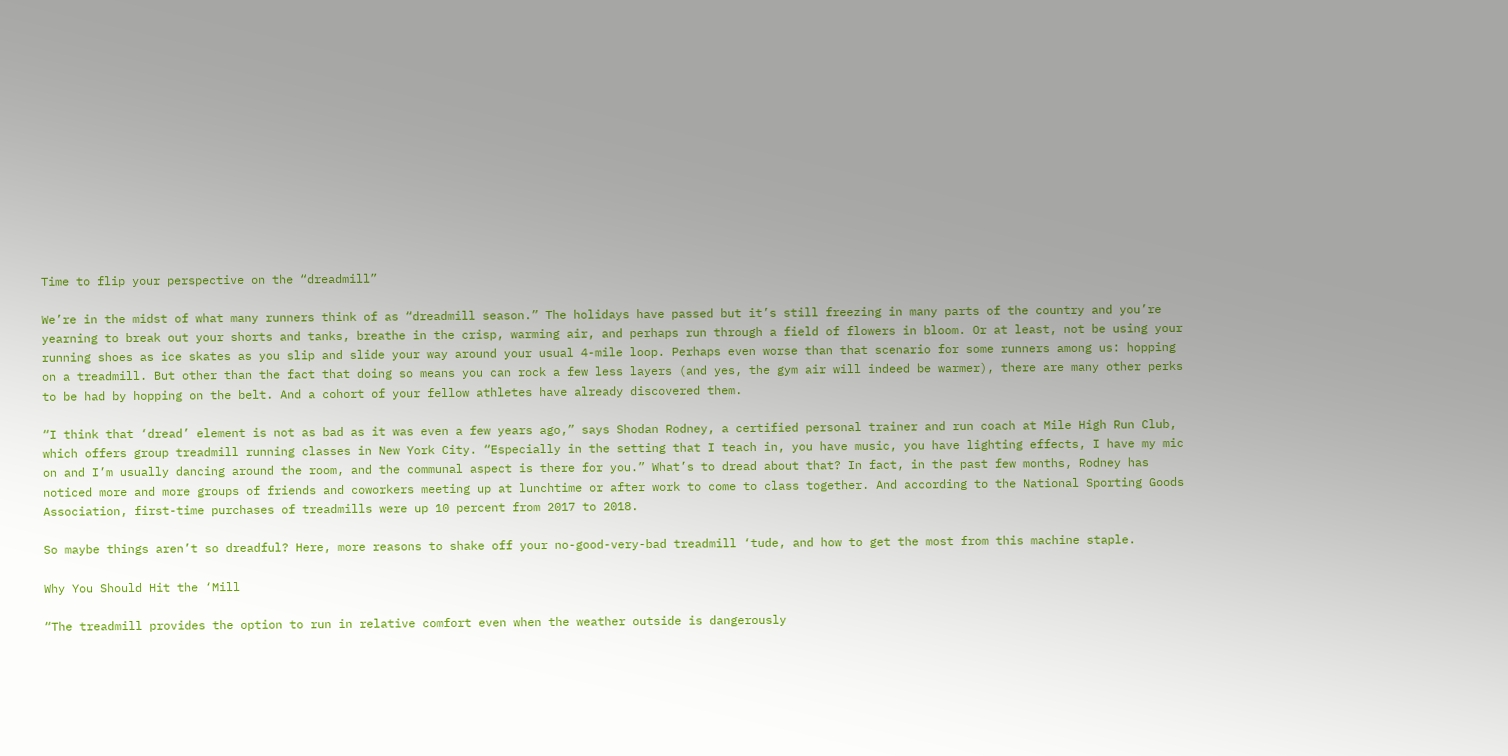Time to flip your perspective on the “dreadmill”

We’re in the midst of what many runners think of as “dreadmill season.” The holidays have passed but it’s still freezing in many parts of the country and you’re yearning to break out your shorts and tanks, breathe in the crisp, warming air, and perhaps run through a field of flowers in bloom. Or at least, not be using your running shoes as ice skates as you slip and slide your way around your usual 4-mile loop. Perhaps even worse than that scenario for some runners among us: hopping on a treadmill. But other than the fact that doing so means you can rock a few less layers (and yes, the gym air will indeed be warmer), there are many other perks to be had by hopping on the belt. And a cohort of your fellow athletes have already discovered them.

“I think that ‘dread’ element is not as bad as it was even a few years ago,” says Shodan Rodney, a certified personal trainer and run coach at Mile High Run Club, which offers group treadmill running classes in New York City. “Especially in the setting that I teach in, you have music, you have lighting effects, I have my mic on and I’m usually dancing around the room, and the communal aspect is there for you.” What’s to dread about that? In fact, in the past few months, Rodney has noticed more and more groups of friends and coworkers meeting up at lunchtime or after work to come to class together. And according to the National Sporting Goods Association, first-time purchases of treadmills were up 10 percent from 2017 to 2018.

So maybe things aren’t so dreadful? Here, more reasons to shake off your no-good-very-bad treadmill ‘tude, and how to get the most from this machine staple.

Why You Should Hit the ‘Mill

“The treadmill provides the option to run in relative comfort even when the weather outside is dangerously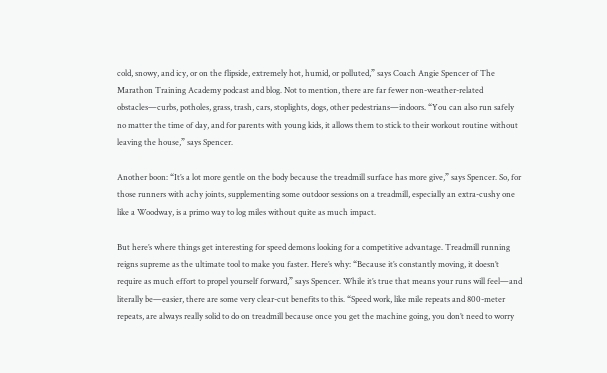cold, snowy, and icy, or on the flipside, extremely hot, humid, or polluted,” says Coach Angie Spencer of The Marathon Training Academy podcast and blog. Not to mention, there are far fewer non-weather-related obstacles—curbs, potholes, grass, trash, cars, stoplights, dogs, other pedestrians—indoors. “You can also run safely no matter the time of day, and for parents with young kids, it allows them to stick to their workout routine without leaving the house,” says Spencer.

Another boon: “It’s a lot more gentle on the body because the treadmill surface has more give,” says Spencer. So, for those runners with achy joints, supplementing some outdoor sessions on a treadmill, especially an extra-cushy one like a Woodway, is a primo way to log miles without quite as much impact.

But here’s where things get interesting for speed demons looking for a competitive advantage. Treadmill running reigns supreme as the ultimate tool to make you faster. Here’s why: “Because it’s constantly moving, it doesn’t require as much effort to propel yourself forward,” says Spencer. While it’s true that means your runs will feel—and literally be—easier, there are some very clear-cut benefits to this. “Speed work, like mile repeats and 800-meter repeats, are always really solid to do on treadmill because once you get the machine going, you don’t need to worry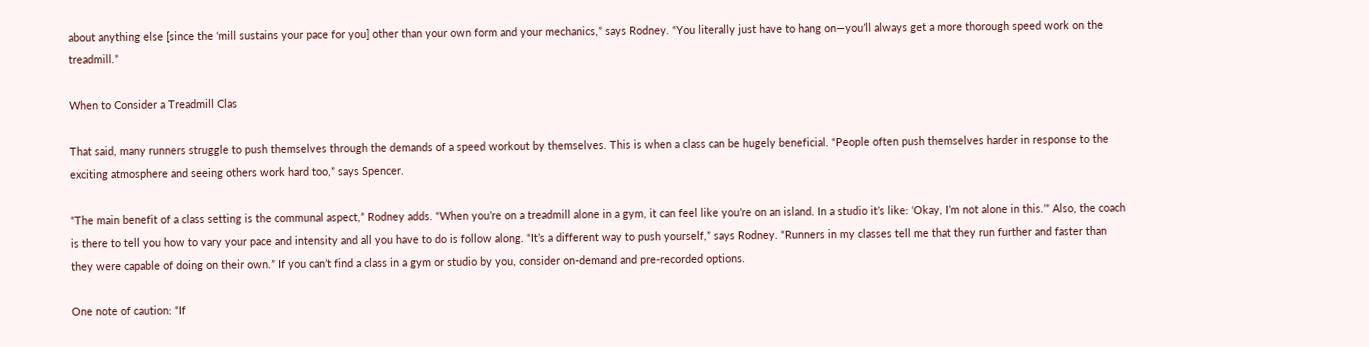about anything else [since the ‘mill sustains your pace for you] other than your own form and your mechanics,” says Rodney. “You literally just have to hang on—you’ll always get a more thorough speed work on the treadmill.”

When to Consider a Treadmill Clas

That said, many runners struggle to push themselves through the demands of a speed workout by themselves. This is when a class can be hugely beneficial. “People often push themselves harder in response to the exciting atmosphere and seeing others work hard too,” says Spencer.

“The main benefit of a class setting is the communal aspect,” Rodney adds. “When you’re on a treadmill alone in a gym, it can feel like you’re on an island. In a studio it’s like: ‘Okay, I’m not alone in this.’” Also, the coach is there to tell you how to vary your pace and intensity and all you have to do is follow along. “It’s a different way to push yourself,” says Rodney. “Runners in my classes tell me that they run further and faster than they were capable of doing on their own.” If you can’t find a class in a gym or studio by you, consider on-demand and pre-recorded options.

One note of caution: “If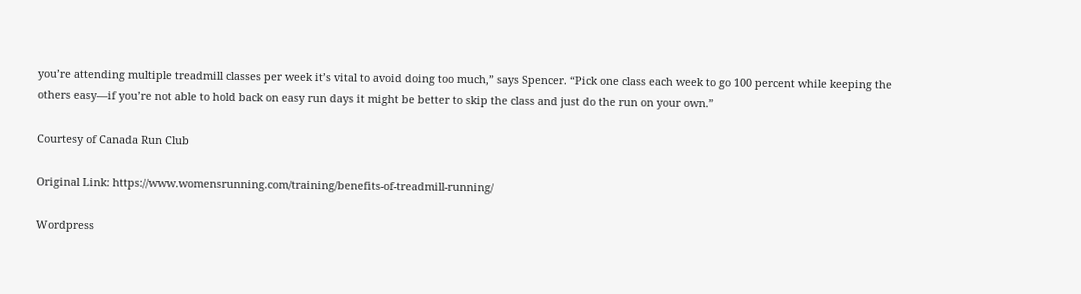you’re attending multiple treadmill classes per week it’s vital to avoid doing too much,” says Spencer. “Pick one class each week to go 100 percent while keeping the others easy—if you’re not able to hold back on easy run days it might be better to skip the class and just do the run on your own.”

Courtesy of Canada Run Club

Original Link: https://www.womensrunning.com/training/benefits-of-treadmill-running/

Wordpress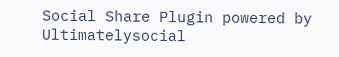Social Share Plugin powered by Ultimatelysocial